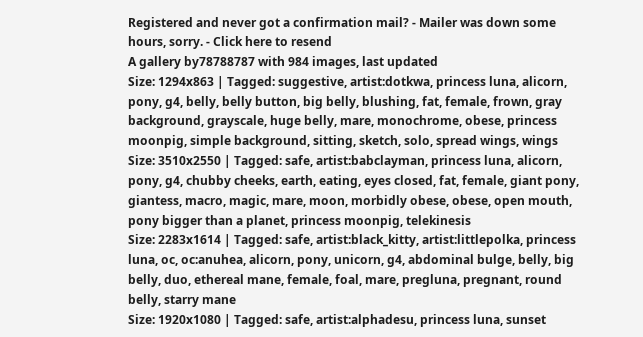Registered and never got a confirmation mail? - Mailer was down some hours, sorry. - Click here to resend
A gallery by78788787 with 984 images, last updated
Size: 1294x863 | Tagged: suggestive, artist:dotkwa, princess luna, alicorn, pony, g4, belly, belly button, big belly, blushing, fat, female, frown, gray background, grayscale, huge belly, mare, monochrome, obese, princess moonpig, simple background, sitting, sketch, solo, spread wings, wings
Size: 3510x2550 | Tagged: safe, artist:babclayman, princess luna, alicorn, pony, g4, chubby cheeks, earth, eating, eyes closed, fat, female, giant pony, giantess, macro, magic, mare, moon, morbidly obese, obese, open mouth, pony bigger than a planet, princess moonpig, telekinesis
Size: 2283x1614 | Tagged: safe, artist:black_kitty, artist:littlepolka, princess luna, oc, oc:anuhea, alicorn, pony, unicorn, g4, abdominal bulge, belly, big belly, duo, ethereal mane, female, foal, mare, pregluna, pregnant, round belly, starry mane
Size: 1920x1080 | Tagged: safe, artist:alphadesu, princess luna, sunset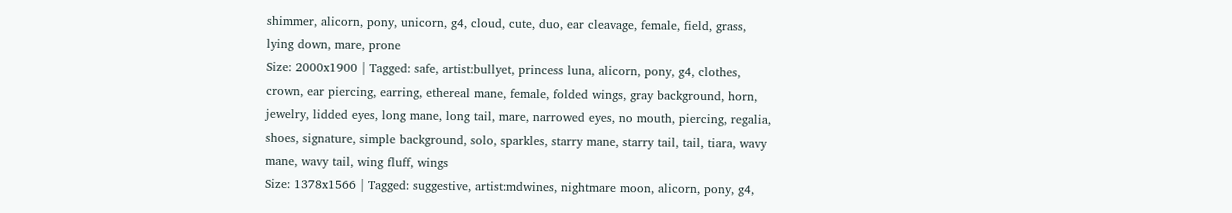shimmer, alicorn, pony, unicorn, g4, cloud, cute, duo, ear cleavage, female, field, grass, lying down, mare, prone
Size: 2000x1900 | Tagged: safe, artist:bullyet, princess luna, alicorn, pony, g4, clothes, crown, ear piercing, earring, ethereal mane, female, folded wings, gray background, horn, jewelry, lidded eyes, long mane, long tail, mare, narrowed eyes, no mouth, piercing, regalia, shoes, signature, simple background, solo, sparkles, starry mane, starry tail, tail, tiara, wavy mane, wavy tail, wing fluff, wings
Size: 1378x1566 | Tagged: suggestive, artist:mdwines, nightmare moon, alicorn, pony, g4,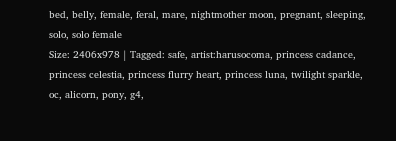bed, belly, female, feral, mare, nightmother moon, pregnant, sleeping, solo, solo female
Size: 2406x978 | Tagged: safe, artist:harusocoma, princess cadance, princess celestia, princess flurry heart, princess luna, twilight sparkle, oc, alicorn, pony, g4,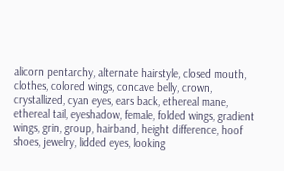alicorn pentarchy, alternate hairstyle, closed mouth, clothes, colored wings, concave belly, crown, crystallized, cyan eyes, ears back, ethereal mane, ethereal tail, eyeshadow, female, folded wings, gradient wings, grin, group, hairband, height difference, hoof shoes, jewelry, lidded eyes, looking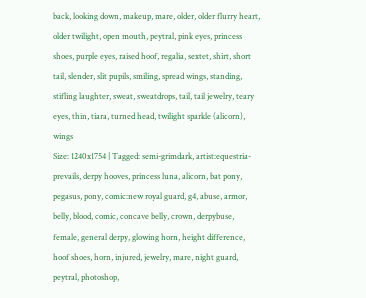back, looking down, makeup, mare, older, older flurry heart, older twilight, open mouth, peytral, pink eyes, princess shoes, purple eyes, raised hoof, regalia, sextet, shirt, short tail, slender, slit pupils, smiling, spread wings, standing, stifling laughter, sweat, sweatdrops, tail, tail jewelry, teary eyes, thin, tiara, turned head, twilight sparkle (alicorn), wings
Size: 1240x1754 | Tagged: semi-grimdark, artist:equestria-prevails, derpy hooves, princess luna, alicorn, bat pony, pegasus, pony, comic:new royal guard, g4, abuse, armor, belly, blood, comic, concave belly, crown, derpybuse, female, general derpy, glowing horn, height difference, hoof shoes, horn, injured, jewelry, mare, night guard, peytral, photoshop,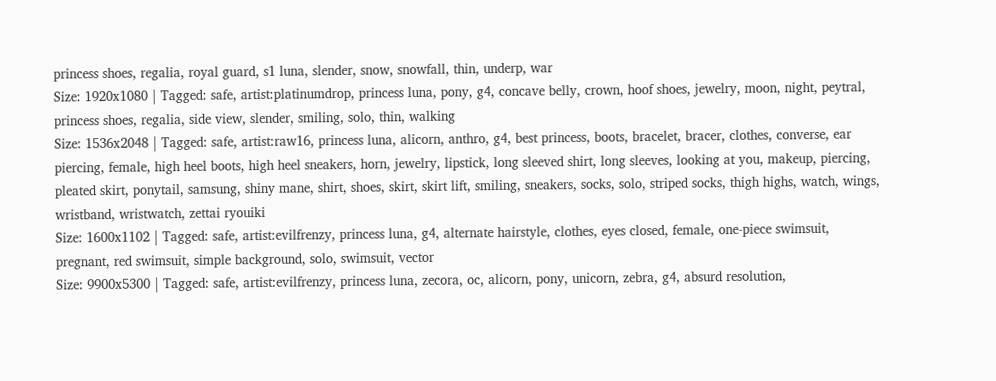princess shoes, regalia, royal guard, s1 luna, slender, snow, snowfall, thin, underp, war
Size: 1920x1080 | Tagged: safe, artist:platinumdrop, princess luna, pony, g4, concave belly, crown, hoof shoes, jewelry, moon, night, peytral, princess shoes, regalia, side view, slender, smiling, solo, thin, walking
Size: 1536x2048 | Tagged: safe, artist:raw16, princess luna, alicorn, anthro, g4, best princess, boots, bracelet, bracer, clothes, converse, ear piercing, female, high heel boots, high heel sneakers, horn, jewelry, lipstick, long sleeved shirt, long sleeves, looking at you, makeup, piercing, pleated skirt, ponytail, samsung, shiny mane, shirt, shoes, skirt, skirt lift, smiling, sneakers, socks, solo, striped socks, thigh highs, watch, wings, wristband, wristwatch, zettai ryouiki
Size: 1600x1102 | Tagged: safe, artist:evilfrenzy, princess luna, g4, alternate hairstyle, clothes, eyes closed, female, one-piece swimsuit, pregnant, red swimsuit, simple background, solo, swimsuit, vector
Size: 9900x5300 | Tagged: safe, artist:evilfrenzy, princess luna, zecora, oc, alicorn, pony, unicorn, zebra, g4, absurd resolution,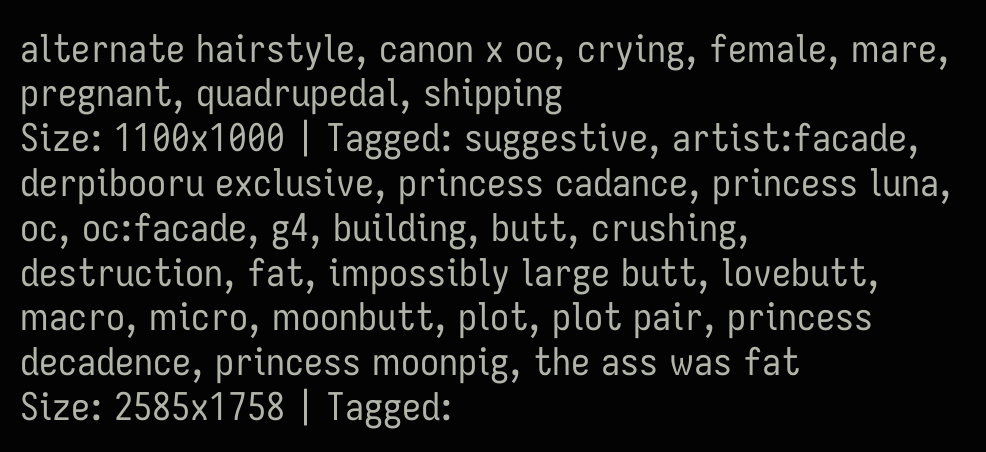alternate hairstyle, canon x oc, crying, female, mare, pregnant, quadrupedal, shipping
Size: 1100x1000 | Tagged: suggestive, artist:facade, derpibooru exclusive, princess cadance, princess luna, oc, oc:facade, g4, building, butt, crushing, destruction, fat, impossibly large butt, lovebutt, macro, micro, moonbutt, plot, plot pair, princess decadence, princess moonpig, the ass was fat
Size: 2585x1758 | Tagged: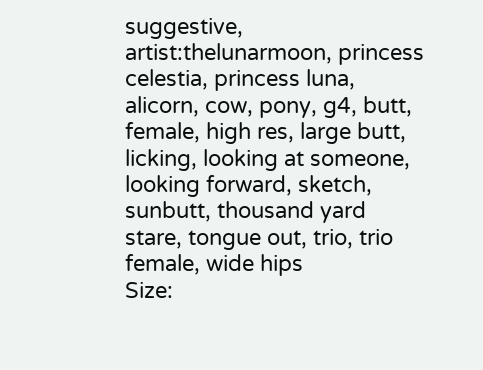suggestive, artist:thelunarmoon, princess celestia, princess luna, alicorn, cow, pony, g4, butt, female, high res, large butt, licking, looking at someone, looking forward, sketch, sunbutt, thousand yard stare, tongue out, trio, trio female, wide hips
Size: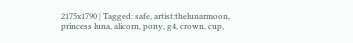2175x1790 | Tagged: safe, artist:thelunarmoon, princess luna, alicorn, pony, g4, crown, cup,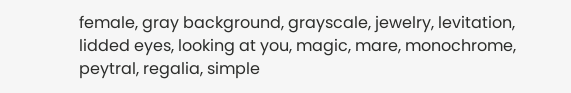female, gray background, grayscale, jewelry, levitation, lidded eyes, looking at you, magic, mare, monochrome, peytral, regalia, simple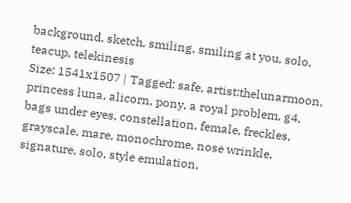background, sketch, smiling, smiling at you, solo, teacup, telekinesis
Size: 1541x1507 | Tagged: safe, artist:thelunarmoon, princess luna, alicorn, pony, a royal problem, g4, bags under eyes, constellation, female, freckles, grayscale, mare, monochrome, nose wrinkle, signature, solo, style emulation,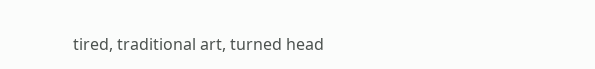tired, traditional art, turned head